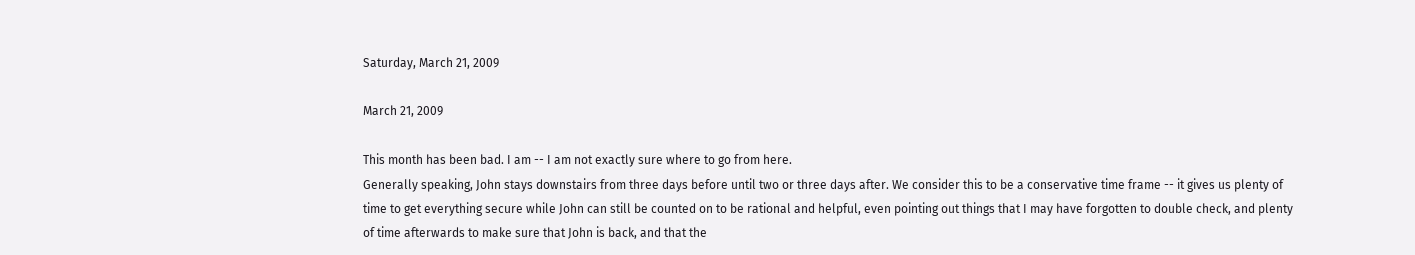Saturday, March 21, 2009

March 21, 2009

This month has been bad. I am -- I am not exactly sure where to go from here.
Generally speaking, John stays downstairs from three days before until two or three days after. We consider this to be a conservative time frame -- it gives us plenty of time to get everything secure while John can still be counted on to be rational and helpful, even pointing out things that I may have forgotten to double check, and plenty of time afterwards to make sure that John is back, and that the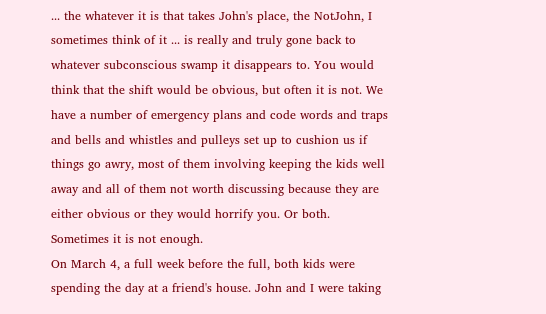... the whatever it is that takes John's place, the NotJohn, I sometimes think of it ... is really and truly gone back to whatever subconscious swamp it disappears to. You would think that the shift would be obvious, but often it is not. We have a number of emergency plans and code words and traps and bells and whistles and pulleys set up to cushion us if things go awry, most of them involving keeping the kids well away and all of them not worth discussing because they are either obvious or they would horrify you. Or both.
Sometimes it is not enough.
On March 4, a full week before the full, both kids were spending the day at a friend's house. John and I were taking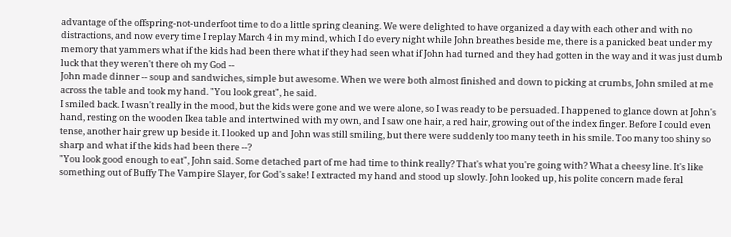advantage of the offspring-not-underfoot time to do a little spring cleaning. We were delighted to have organized a day with each other and with no distractions, and now every time I replay March 4 in my mind, which I do every night while John breathes beside me, there is a panicked beat under my memory that yammers what if the kids had been there what if they had seen what if John had turned and they had gotten in the way and it was just dumb luck that they weren't there oh my God --
John made dinner -- soup and sandwiches, simple but awesome. When we were both almost finished and down to picking at crumbs, John smiled at me across the table and took my hand. "You look great", he said.
I smiled back. I wasn't really in the mood, but the kids were gone and we were alone, so I was ready to be persuaded. I happened to glance down at John's hand, resting on the wooden Ikea table and intertwined with my own, and I saw one hair, a red hair, growing out of the index finger. Before I could even tense, another hair grew up beside it. I looked up and John was still smiling, but there were suddenly too many teeth in his smile. Too many too shiny so sharp and what if the kids had been there --?
"You look good enough to eat", John said. Some detached part of me had time to think really? That's what you're going with? What a cheesy line. It's like something out of Buffy The Vampire Slayer, for God's sake! I extracted my hand and stood up slowly. John looked up, his polite concern made feral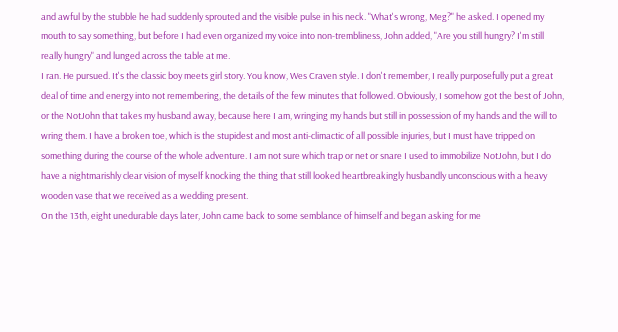and awful by the stubble he had suddenly sprouted and the visible pulse in his neck. "What's wrong, Meg?" he asked. I opened my mouth to say something, but before I had even organized my voice into non-trembliness, John added, "Are you still hungry? I'm still really hungry" and lunged across the table at me.
I ran. He pursued. It's the classic boy meets girl story. You know, Wes Craven style. I don't remember, I really purposefully put a great deal of time and energy into not remembering, the details of the few minutes that followed. Obviously, I somehow got the best of John, or the NotJohn that takes my husband away, because here I am, wringing my hands but still in possession of my hands and the will to wring them. I have a broken toe, which is the stupidest and most anti-climactic of all possible injuries, but I must have tripped on something during the course of the whole adventure. I am not sure which trap or net or snare I used to immobilize NotJohn, but I do have a nightmarishly clear vision of myself knocking the thing that still looked heartbreakingly husbandly unconscious with a heavy wooden vase that we received as a wedding present.
On the 13th, eight unedurable days later, John came back to some semblance of himself and began asking for me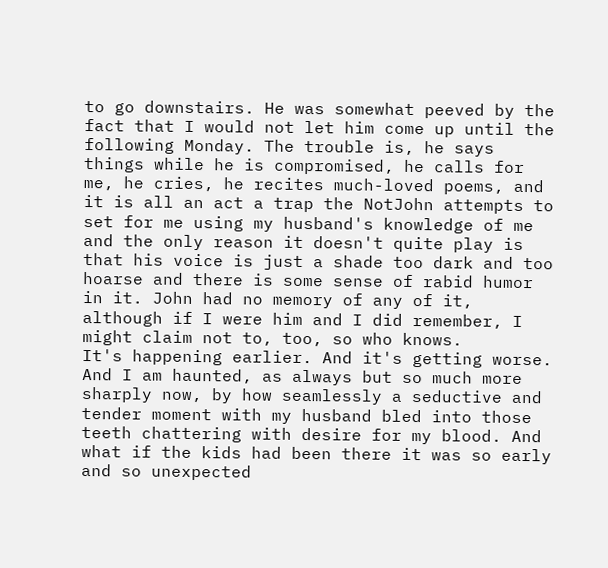to go downstairs. He was somewhat peeved by the fact that I would not let him come up until the following Monday. The trouble is, he says things while he is compromised, he calls for me, he cries, he recites much-loved poems, and it is all an act a trap the NotJohn attempts to set for me using my husband's knowledge of me and the only reason it doesn't quite play is that his voice is just a shade too dark and too hoarse and there is some sense of rabid humor in it. John had no memory of any of it, although if I were him and I did remember, I might claim not to, too, so who knows.
It's happening earlier. And it's getting worse. And I am haunted, as always but so much more sharply now, by how seamlessly a seductive and tender moment with my husband bled into those teeth chattering with desire for my blood. And what if the kids had been there it was so early and so unexpected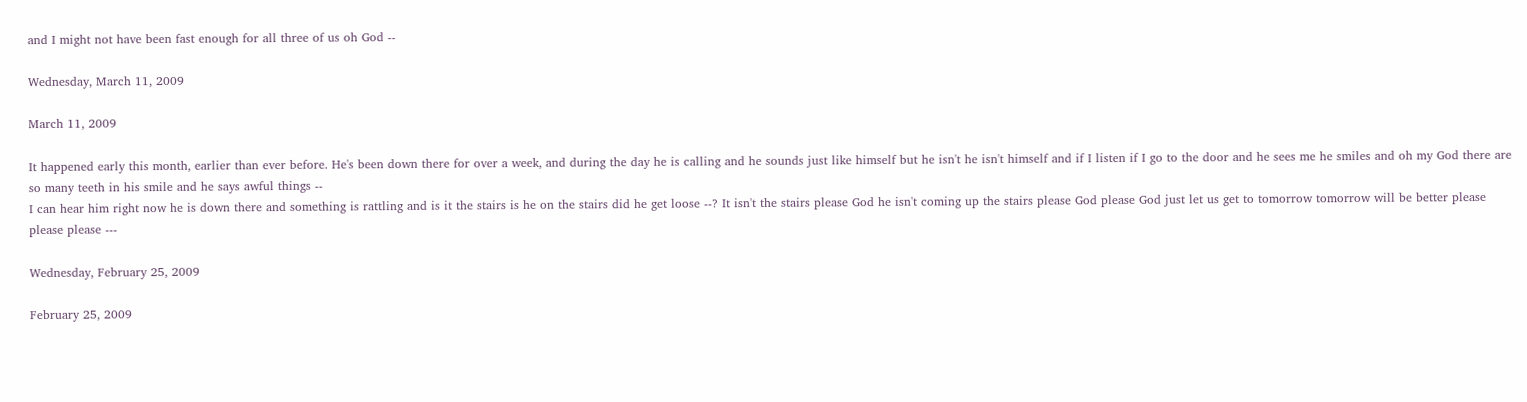and I might not have been fast enough for all three of us oh God --

Wednesday, March 11, 2009

March 11, 2009

It happened early this month, earlier than ever before. He's been down there for over a week, and during the day he is calling and he sounds just like himself but he isn't he isn't himself and if I listen if I go to the door and he sees me he smiles and oh my God there are so many teeth in his smile and he says awful things --
I can hear him right now he is down there and something is rattling and is it the stairs is he on the stairs did he get loose --? It isn't the stairs please God he isn't coming up the stairs please God please God just let us get to tomorrow tomorrow will be better please please please ---

Wednesday, February 25, 2009

February 25, 2009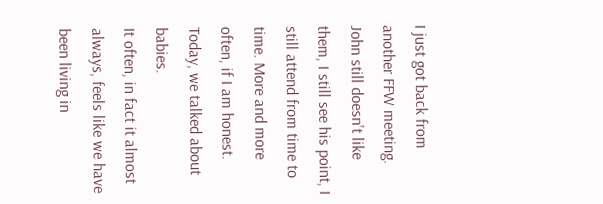I just got back from another FFW meeting. John still doesn't like them, I still see his point, I still attend from time to time. More and more often, if I am honest.
Today, we talked about babies.
It often, in fact it almost always, feels like we have been living in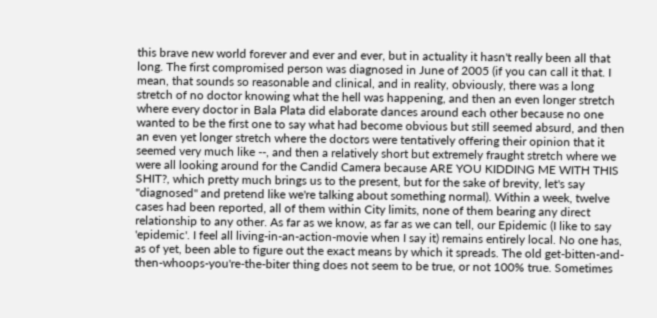this brave new world forever and ever and ever, but in actuality it hasn't really been all that long. The first compromised person was diagnosed in June of 2005 (if you can call it that. I mean, that sounds so reasonable and clinical, and in reality, obviously, there was a long stretch of no doctor knowing what the hell was happening, and then an even longer stretch where every doctor in Bala Plata did elaborate dances around each other because no one wanted to be the first one to say what had become obvious but still seemed absurd, and then an even yet longer stretch where the doctors were tentatively offering their opinion that it seemed very much like --, and then a relatively short but extremely fraught stretch where we were all looking around for the Candid Camera because ARE YOU KIDDING ME WITH THIS SHIT?, which pretty much brings us to the present, but for the sake of brevity, let's say "diagnosed" and pretend like we're talking about something normal). Within a week, twelve cases had been reported, all of them within City limits, none of them bearing any direct relationship to any other. As far as we know, as far as we can tell, our Epidemic (I like to say 'epidemic'. I feel all living-in-an-action-movie when I say it) remains entirely local. No one has, as of yet, been able to figure out the exact means by which it spreads. The old get-bitten-and-then-whoops-you're-the-biter thing does not seem to be true, or not 100% true. Sometimes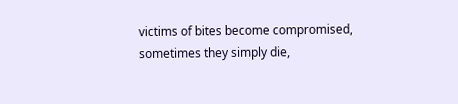victims of bites become compromised, sometimes they simply die,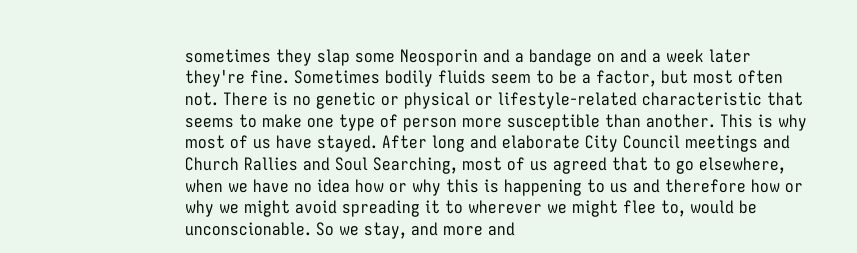sometimes they slap some Neosporin and a bandage on and a week later they're fine. Sometimes bodily fluids seem to be a factor, but most often not. There is no genetic or physical or lifestyle-related characteristic that seems to make one type of person more susceptible than another. This is why most of us have stayed. After long and elaborate City Council meetings and Church Rallies and Soul Searching, most of us agreed that to go elsewhere, when we have no idea how or why this is happening to us and therefore how or why we might avoid spreading it to wherever we might flee to, would be unconscionable. So we stay, and more and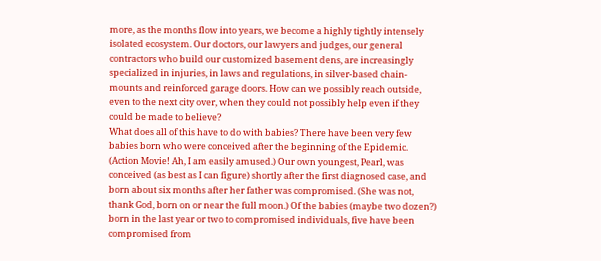more, as the months flow into years, we become a highly tightly intensely isolated ecosystem. Our doctors, our lawyers and judges, our general contractors who build our customized basement dens, are increasingly specialized in injuries, in laws and regulations, in silver-based chain-mounts and reinforced garage doors. How can we possibly reach outside, even to the next city over, when they could not possibly help even if they could be made to believe?
What does all of this have to do with babies? There have been very few babies born who were conceived after the beginning of the Epidemic. (Action Movie! Ah, I am easily amused.) Our own youngest, Pearl, was conceived (as best as I can figure) shortly after the first diagnosed case, and born about six months after her father was compromised. (She was not, thank God, born on or near the full moon.) Of the babies (maybe two dozen?) born in the last year or two to compromised individuals, five have been compromised from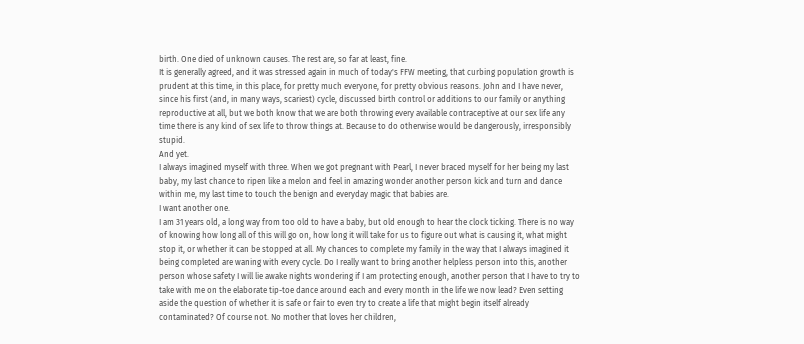birth. One died of unknown causes. The rest are, so far at least, fine.
It is generally agreed, and it was stressed again in much of today's FFW meeting, that curbing population growth is prudent at this time, in this place, for pretty much everyone, for pretty obvious reasons. John and I have never, since his first (and, in many ways, scariest) cycle, discussed birth control or additions to our family or anything reproductive at all, but we both know that we are both throwing every available contraceptive at our sex life any time there is any kind of sex life to throw things at. Because to do otherwise would be dangerously, irresponsibly stupid.
And yet.
I always imagined myself with three. When we got pregnant with Pearl, I never braced myself for her being my last baby, my last chance to ripen like a melon and feel in amazing wonder another person kick and turn and dance within me, my last time to touch the benign and everyday magic that babies are.
I want another one.
I am 31 years old, a long way from too old to have a baby, but old enough to hear the clock ticking. There is no way of knowing how long all of this will go on, how long it will take for us to figure out what is causing it, what might stop it, or whether it can be stopped at all. My chances to complete my family in the way that I always imagined it being completed are waning with every cycle. Do I really want to bring another helpless person into this, another person whose safety I will lie awake nights wondering if I am protecting enough, another person that I have to try to take with me on the elaborate tip-toe dance around each and every month in the life we now lead? Even setting aside the question of whether it is safe or fair to even try to create a life that might begin itself already contaminated? Of course not. No mother that loves her children,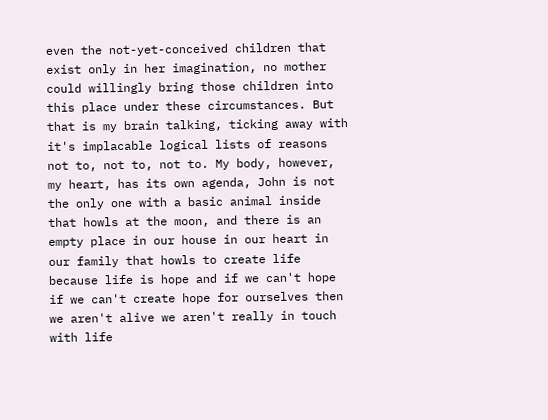even the not-yet-conceived children that exist only in her imagination, no mother could willingly bring those children into this place under these circumstances. But that is my brain talking, ticking away with it's implacable logical lists of reasons not to, not to, not to. My body, however, my heart, has its own agenda, John is not the only one with a basic animal inside that howls at the moon, and there is an empty place in our house in our heart in our family that howls to create life because life is hope and if we can't hope if we can't create hope for ourselves then we aren't alive we aren't really in touch with life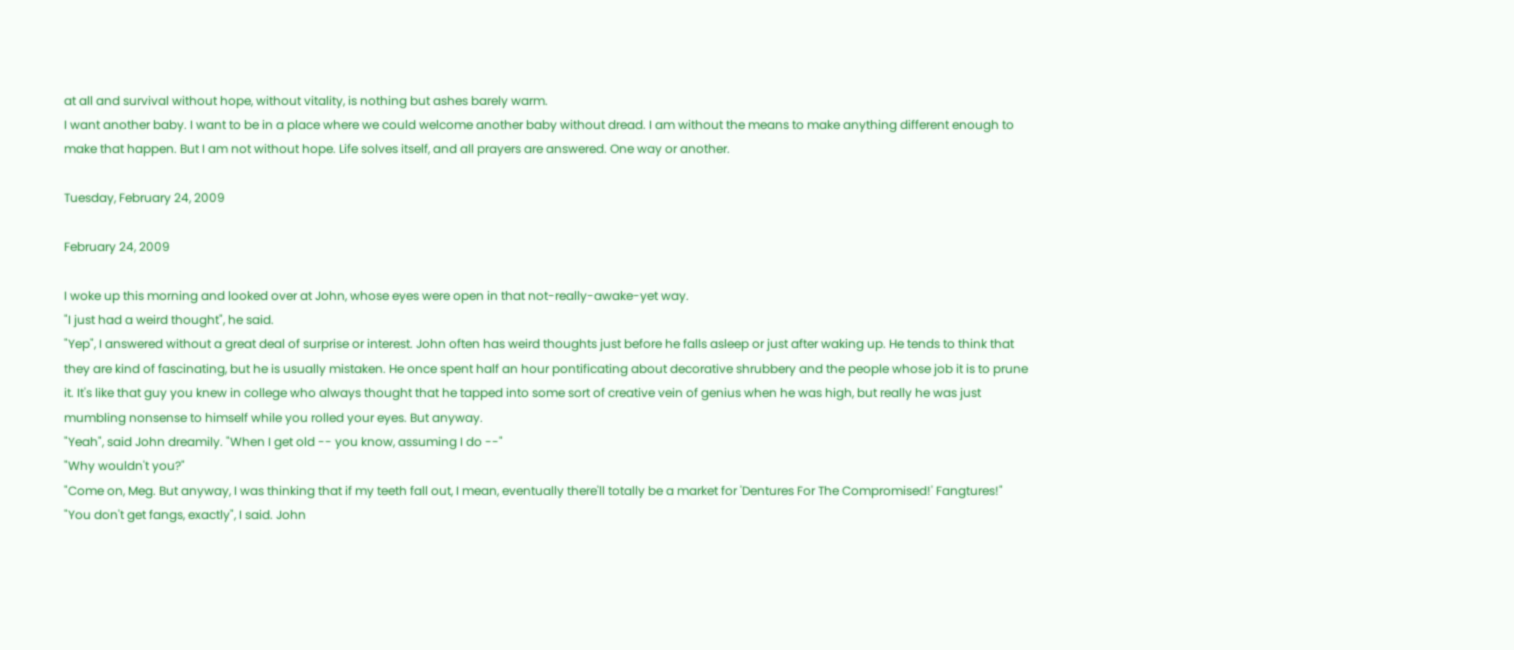at all and survival without hope, without vitality, is nothing but ashes barely warm.
I want another baby. I want to be in a place where we could welcome another baby without dread. I am without the means to make anything different enough to make that happen. But I am not without hope. Life solves itself, and all prayers are answered. One way or another.

Tuesday, February 24, 2009

February 24, 2009

I woke up this morning and looked over at John, whose eyes were open in that not-really-awake-yet way.
"I just had a weird thought", he said.
"Yep", I answered without a great deal of surprise or interest. John often has weird thoughts just before he falls asleep or just after waking up. He tends to think that they are kind of fascinating, but he is usually mistaken. He once spent half an hour pontificating about decorative shrubbery and the people whose job it is to prune it. It's like that guy you knew in college who always thought that he tapped into some sort of creative vein of genius when he was high, but really he was just mumbling nonsense to himself while you rolled your eyes. But anyway.
"Yeah", said John dreamily. "When I get old -- you know, assuming I do --"
"Why wouldn't you?"
"Come on, Meg. But anyway, I was thinking that if my teeth fall out, I mean, eventually there'll totally be a market for 'Dentures For The Compromised!' Fangtures!"
"You don't get fangs, exactly", I said. John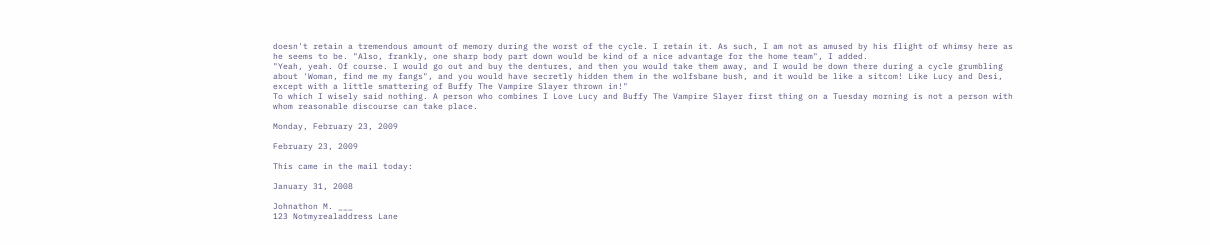doesn't retain a tremendous amount of memory during the worst of the cycle. I retain it. As such, I am not as amused by his flight of whimsy here as he seems to be. "Also, frankly, one sharp body part down would be kind of a nice advantage for the home team", I added.
"Yeah, yeah. Of course. I would go out and buy the dentures, and then you would take them away, and I would be down there during a cycle grumbling about 'Woman, find me my fangs", and you would have secretly hidden them in the wolfsbane bush, and it would be like a sitcom! Like Lucy and Desi, except with a little smattering of Buffy The Vampire Slayer thrown in!"
To which I wisely said nothing. A person who combines I Love Lucy and Buffy The Vampire Slayer first thing on a Tuesday morning is not a person with whom reasonable discourse can take place.

Monday, February 23, 2009

February 23, 2009

This came in the mail today:

January 31, 2008

Johnathon M. ___
123 Notmyrealaddress Lane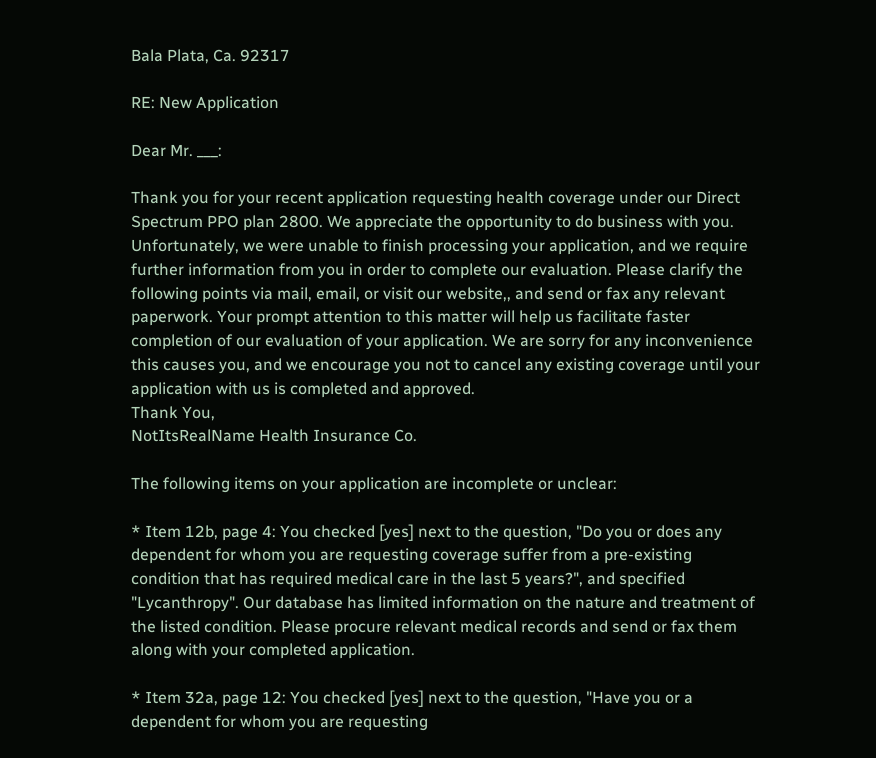Bala Plata, Ca. 92317

RE: New Application

Dear Mr. ___:

Thank you for your recent application requesting health coverage under our Direct Spectrum PPO plan 2800. We appreciate the opportunity to do business with you. Unfortunately, we were unable to finish processing your application, and we require further information from you in order to complete our evaluation. Please clarify the following points via mail, email, or visit our website,, and send or fax any relevant paperwork. Your prompt attention to this matter will help us facilitate faster completion of our evaluation of your application. We are sorry for any inconvenience this causes you, and we encourage you not to cancel any existing coverage until your application with us is completed and approved.
Thank You,
NotItsRealName Health Insurance Co.

The following items on your application are incomplete or unclear:

* Item 12b, page 4: You checked [yes] next to the question, "Do you or does any dependent for whom you are requesting coverage suffer from a pre-existing condition that has required medical care in the last 5 years?", and specified "Lycanthropy". Our database has limited information on the nature and treatment of the listed condition. Please procure relevant medical records and send or fax them along with your completed application.

* Item 32a, page 12: You checked [yes] next to the question, "Have you or a dependent for whom you are requesting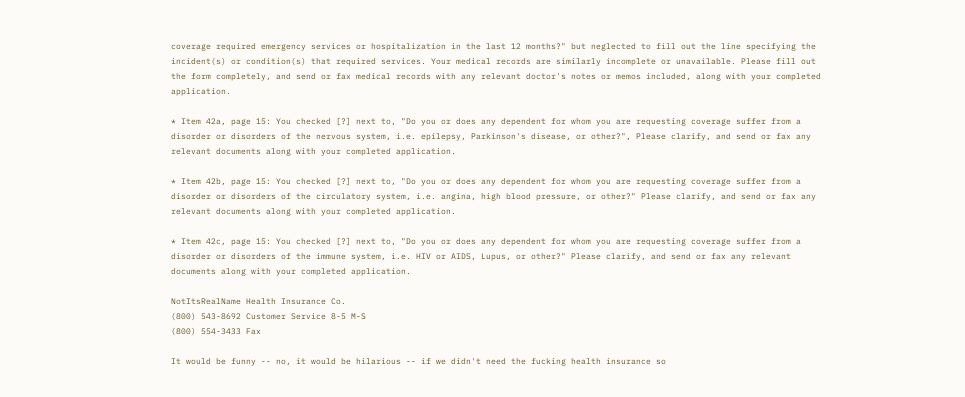coverage required emergency services or hospitalization in the last 12 months?" but neglected to fill out the line specifying the incident(s) or condition(s) that required services. Your medical records are similarly incomplete or unavailable. Please fill out the form completely, and send or fax medical records with any relevant doctor's notes or memos included, along with your completed application.

* Item 42a, page 15: You checked [?] next to, "Do you or does any dependent for whom you are requesting coverage suffer from a disorder or disorders of the nervous system, i.e. epilepsy, Parkinson's disease, or other?", Please clarify, and send or fax any relevant documents along with your completed application.

* Item 42b, page 15: You checked [?] next to, "Do you or does any dependent for whom you are requesting coverage suffer from a disorder or disorders of the circulatory system, i.e. angina, high blood pressure, or other?" Please clarify, and send or fax any relevant documents along with your completed application.

* Item 42c, page 15: You checked [?] next to, "Do you or does any dependent for whom you are requesting coverage suffer from a disorder or disorders of the immune system, i.e. HIV or AIDS, Lupus, or other?" Please clarify, and send or fax any relevant documents along with your completed application.

NotItsRealName Health Insurance Co.
(800) 543-8692 Customer Service 8-5 M-S
(800) 554-3433 Fax

It would be funny -- no, it would be hilarious -- if we didn't need the fucking health insurance so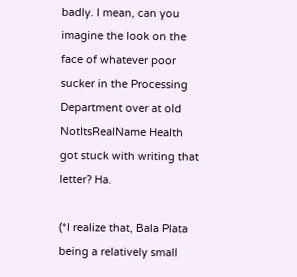badly. I mean, can you imagine the look on the face of whatever poor sucker in the Processing Department over at old NotItsRealName Health got stuck with writing that letter? Ha.

(*I realize that, Bala Plata being a relatively small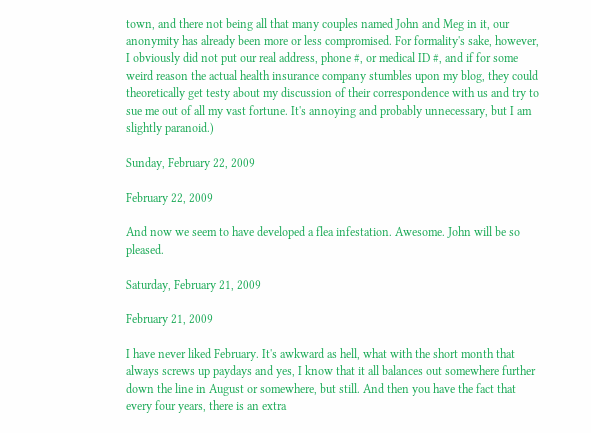town, and there not being all that many couples named John and Meg in it, our anonymity has already been more or less compromised. For formality's sake, however, I obviously did not put our real address, phone #, or medical ID #, and if for some weird reason the actual health insurance company stumbles upon my blog, they could theoretically get testy about my discussion of their correspondence with us and try to sue me out of all my vast fortune. It's annoying and probably unnecessary, but I am slightly paranoid.)

Sunday, February 22, 2009

February 22, 2009

And now we seem to have developed a flea infestation. Awesome. John will be so pleased.

Saturday, February 21, 2009

February 21, 2009

I have never liked February. It's awkward as hell, what with the short month that always screws up paydays and yes, I know that it all balances out somewhere further down the line in August or somewhere, but still. And then you have the fact that every four years, there is an extra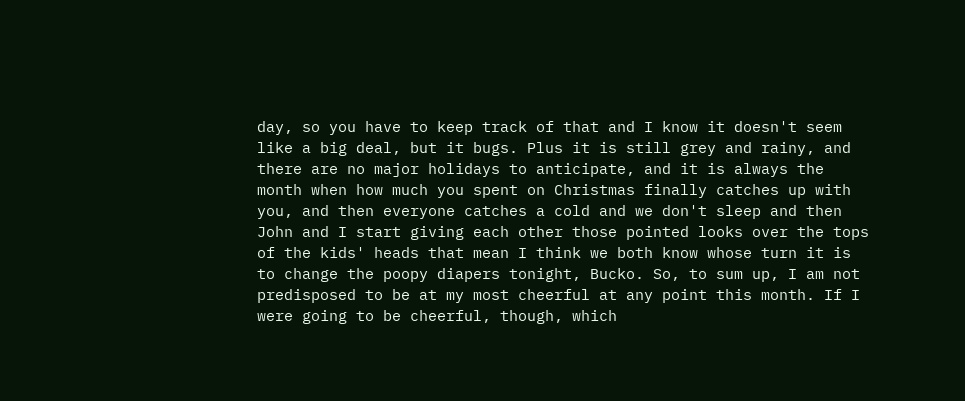day, so you have to keep track of that and I know it doesn't seem like a big deal, but it bugs. Plus it is still grey and rainy, and there are no major holidays to anticipate, and it is always the month when how much you spent on Christmas finally catches up with you, and then everyone catches a cold and we don't sleep and then John and I start giving each other those pointed looks over the tops of the kids' heads that mean I think we both know whose turn it is to change the poopy diapers tonight, Bucko. So, to sum up, I am not predisposed to be at my most cheerful at any point this month. If I were going to be cheerful, though, which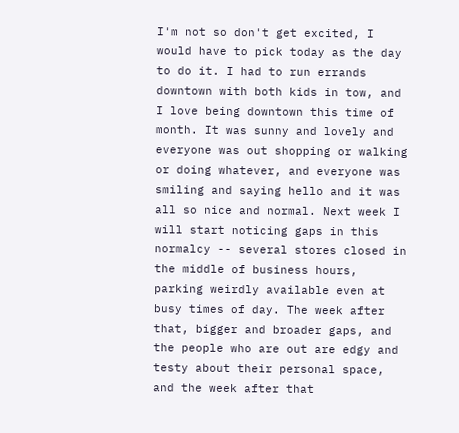I'm not so don't get excited, I would have to pick today as the day to do it. I had to run errands downtown with both kids in tow, and I love being downtown this time of month. It was sunny and lovely and everyone was out shopping or walking or doing whatever, and everyone was smiling and saying hello and it was all so nice and normal. Next week I will start noticing gaps in this normalcy -- several stores closed in the middle of business hours, parking weirdly available even at busy times of day. The week after that, bigger and broader gaps, and the people who are out are edgy and testy about their personal space, and the week after that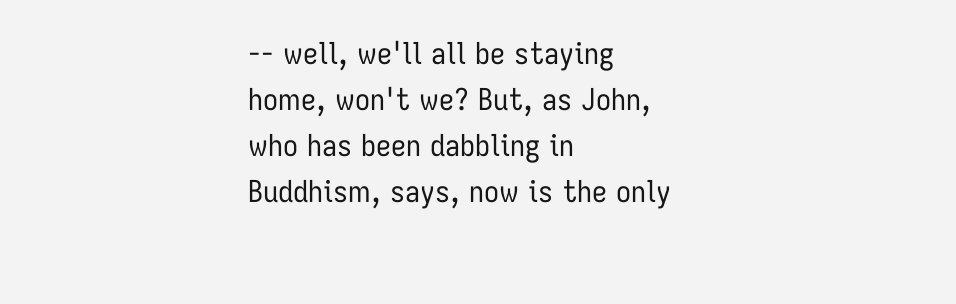-- well, we'll all be staying home, won't we? But, as John, who has been dabbling in Buddhism, says, now is the only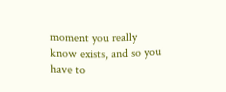moment you really know exists, and so you have to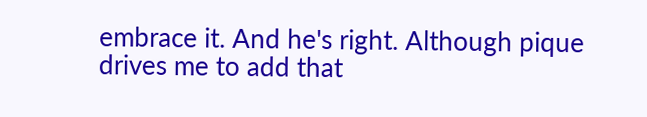embrace it. And he's right. Although pique drives me to add that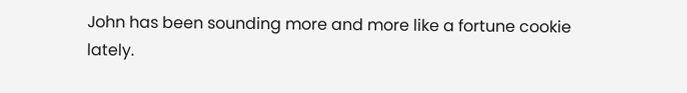John has been sounding more and more like a fortune cookie lately.